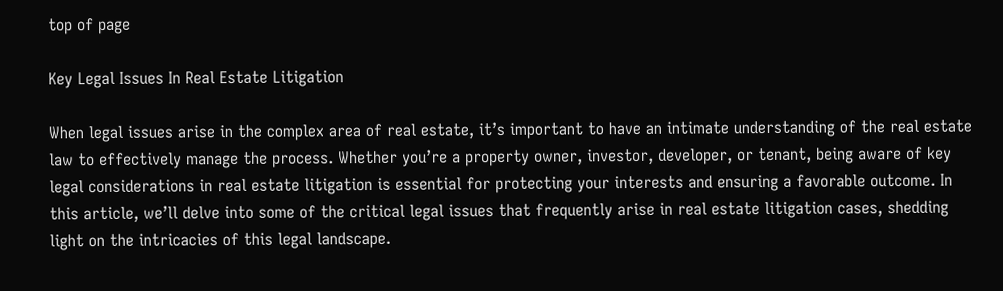top of page

Key Legal Issues In Real Estate Litigation

When legal issues arise in the complex area of real estate, it’s important to have an intimate understanding of the real estate law to effectively manage the process. Whether you’re a property owner, investor, developer, or tenant, being aware of key legal considerations in real estate litigation is essential for protecting your interests and ensuring a favorable outcome. In this article, we’ll delve into some of the critical legal issues that frequently arise in real estate litigation cases, shedding light on the intricacies of this legal landscape.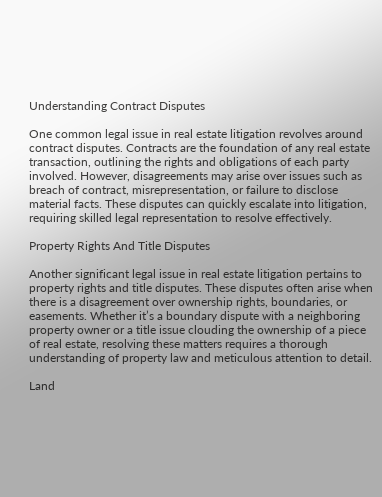Understanding Contract Disputes

One common legal issue in real estate litigation revolves around contract disputes. Contracts are the foundation of any real estate transaction, outlining the rights and obligations of each party involved. However, disagreements may arise over issues such as breach of contract, misrepresentation, or failure to disclose material facts. These disputes can quickly escalate into litigation, requiring skilled legal representation to resolve effectively.

Property Rights And Title Disputes

Another significant legal issue in real estate litigation pertains to property rights and title disputes. These disputes often arise when there is a disagreement over ownership rights, boundaries, or easements. Whether it’s a boundary dispute with a neighboring property owner or a title issue clouding the ownership of a piece of real estate, resolving these matters requires a thorough understanding of property law and meticulous attention to detail.

Land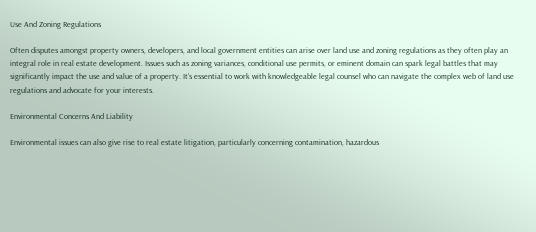Use And Zoning Regulations

Often disputes amongst property owners, developers, and local government entities can arise over land use and zoning regulations as they often play an integral role in real estate development. Issues such as zoning variances, conditional use permits, or eminent domain can spark legal battles that may significantly impact the use and value of a property. It’s essential to work with knowledgeable legal counsel who can navigate the complex web of land use regulations and advocate for your interests.

Environmental Concerns And Liability

Environmental issues can also give rise to real estate litigation, particularly concerning contamination, hazardous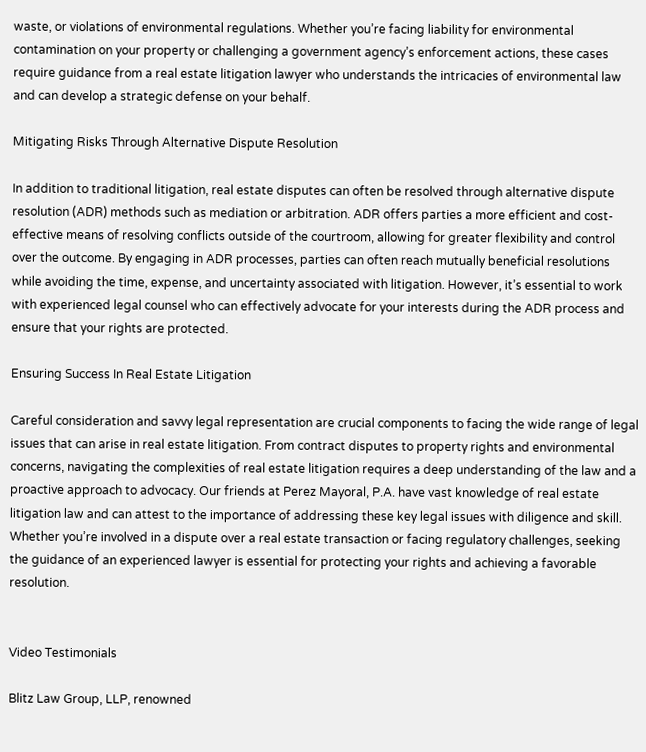waste, or violations of environmental regulations. Whether you’re facing liability for environmental contamination on your property or challenging a government agency’s enforcement actions, these cases require guidance from a real estate litigation lawyer who understands the intricacies of environmental law and can develop a strategic defense on your behalf.

Mitigating Risks Through Alternative Dispute Resolution

In addition to traditional litigation, real estate disputes can often be resolved through alternative dispute resolution (ADR) methods such as mediation or arbitration. ADR offers parties a more efficient and cost-effective means of resolving conflicts outside of the courtroom, allowing for greater flexibility and control over the outcome. By engaging in ADR processes, parties can often reach mutually beneficial resolutions while avoiding the time, expense, and uncertainty associated with litigation. However, it’s essential to work with experienced legal counsel who can effectively advocate for your interests during the ADR process and ensure that your rights are protected.

Ensuring Success In Real Estate Litigation

Careful consideration and savvy legal representation are crucial components to facing the wide range of legal issues that can arise in real estate litigation. From contract disputes to property rights and environmental concerns, navigating the complexities of real estate litigation requires a deep understanding of the law and a proactive approach to advocacy. Our friends at Perez Mayoral, P.A. have vast knowledge of real estate litigation law and can attest to the importance of addressing these key legal issues with diligence and skill. Whether you’re involved in a dispute over a real estate transaction or facing regulatory challenges, seeking the guidance of an experienced lawyer is essential for protecting your rights and achieving a favorable resolution.


Video Testimonials

Blitz Law Group, LLP, renowned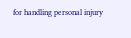for handling personal injury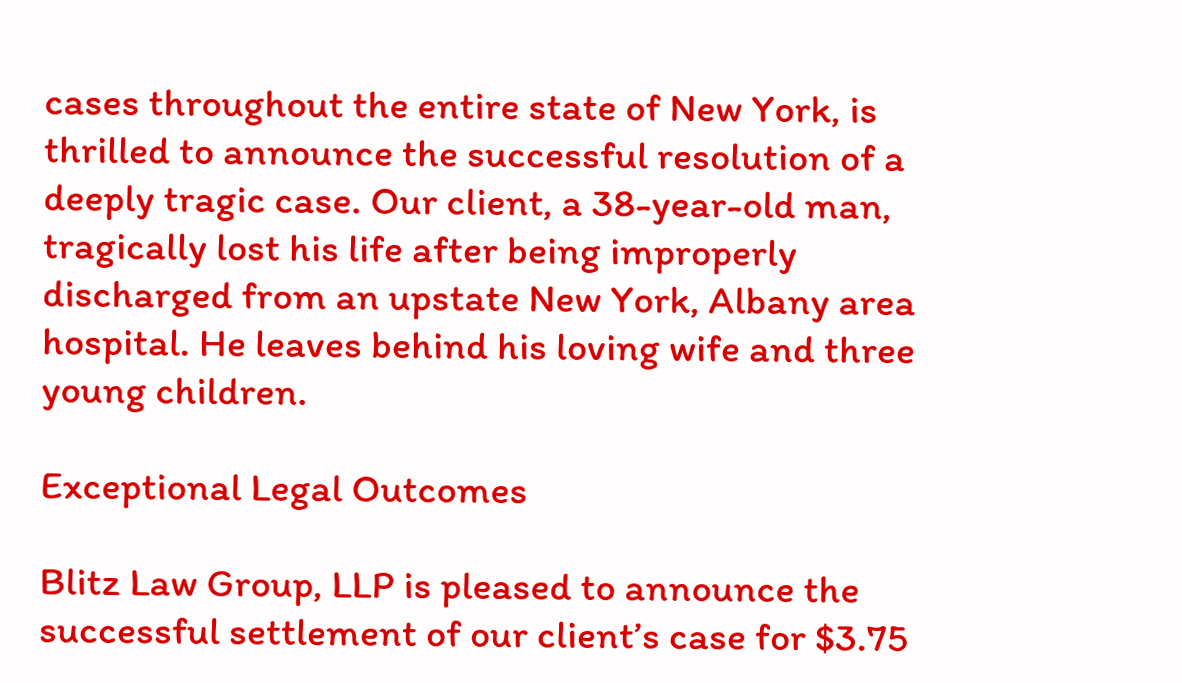cases throughout the entire state of New York, is thrilled to announce the successful resolution of a deeply tragic case. Our client, a 38-year-old man, tragically lost his life after being improperly discharged from an upstate New York, Albany area hospital. He leaves behind his loving wife and three young children.

Exceptional Legal Outcomes

Blitz Law Group, LLP is pleased to announce the successful settlement of our client’s case for $3.75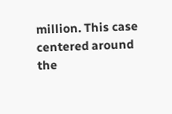million. This case centered around the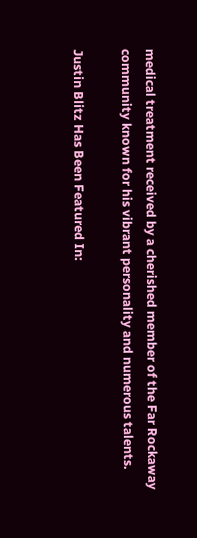medical treatment received by a cherished member of the Far Rockaway community known for his vibrant personality and numerous talents.

Justin Blitz Has Been Featured In: